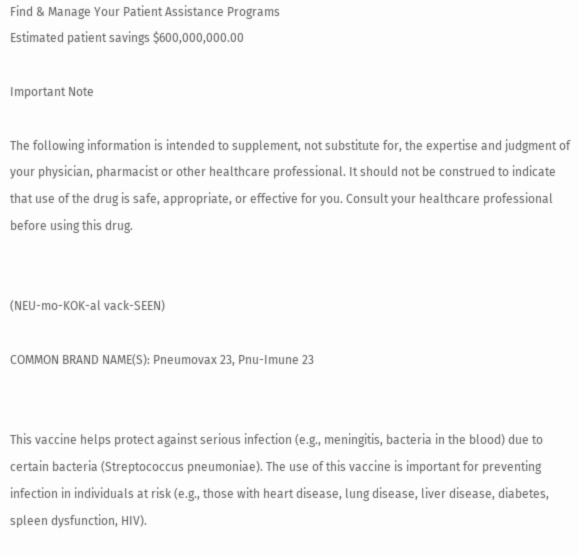Find & Manage Your Patient Assistance Programs
Estimated patient savings $600,000,000.00

Important Note

The following information is intended to supplement, not substitute for, the expertise and judgment of your physician, pharmacist or other healthcare professional. It should not be construed to indicate that use of the drug is safe, appropriate, or effective for you. Consult your healthcare professional before using this drug.


(NEU-mo-KOK-al vack-SEEN)

COMMON BRAND NAME(S): Pneumovax 23, Pnu-Imune 23


This vaccine helps protect against serious infection (e.g., meningitis, bacteria in the blood) due to certain bacteria (Streptococcus pneumoniae). The use of this vaccine is important for preventing infection in individuals at risk (e.g., those with heart disease, lung disease, liver disease, diabetes, spleen dysfunction, HIV).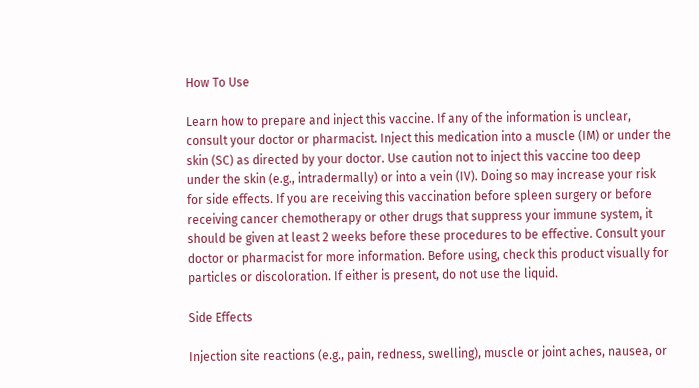How To Use

Learn how to prepare and inject this vaccine. If any of the information is unclear, consult your doctor or pharmacist. Inject this medication into a muscle (IM) or under the skin (SC) as directed by your doctor. Use caution not to inject this vaccine too deep under the skin (e.g., intradermally) or into a vein (IV). Doing so may increase your risk for side effects. If you are receiving this vaccination before spleen surgery or before receiving cancer chemotherapy or other drugs that suppress your immune system, it should be given at least 2 weeks before these procedures to be effective. Consult your doctor or pharmacist for more information. Before using, check this product visually for particles or discoloration. If either is present, do not use the liquid.

Side Effects

Injection site reactions (e.g., pain, redness, swelling), muscle or joint aches, nausea, or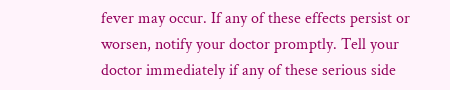fever may occur. If any of these effects persist or worsen, notify your doctor promptly. Tell your doctor immediately if any of these serious side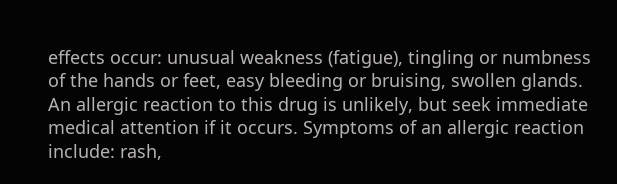effects occur: unusual weakness (fatigue), tingling or numbness of the hands or feet, easy bleeding or bruising, swollen glands. An allergic reaction to this drug is unlikely, but seek immediate medical attention if it occurs. Symptoms of an allergic reaction include: rash,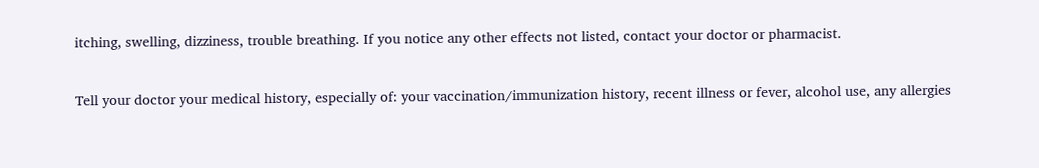itching, swelling, dizziness, trouble breathing. If you notice any other effects not listed, contact your doctor or pharmacist.


Tell your doctor your medical history, especially of: your vaccination/immunization history, recent illness or fever, alcohol use, any allergies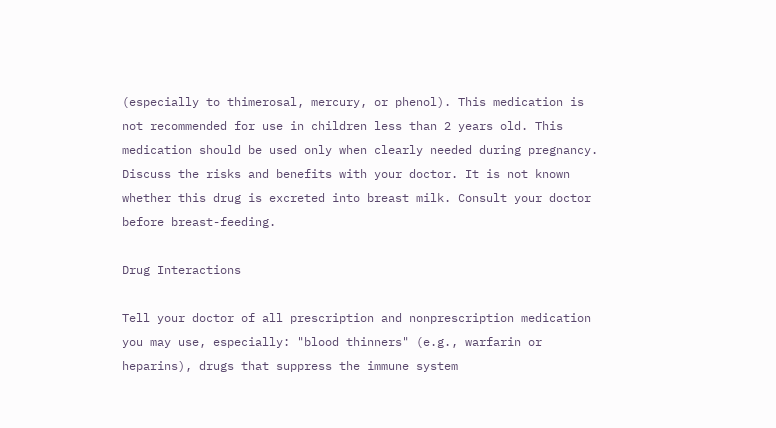(especially to thimerosal, mercury, or phenol). This medication is not recommended for use in children less than 2 years old. This medication should be used only when clearly needed during pregnancy. Discuss the risks and benefits with your doctor. It is not known whether this drug is excreted into breast milk. Consult your doctor before breast-feeding.

Drug Interactions

Tell your doctor of all prescription and nonprescription medication you may use, especially: "blood thinners" (e.g., warfarin or heparins), drugs that suppress the immune system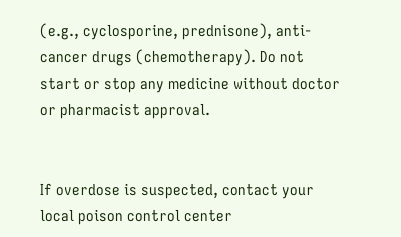(e.g., cyclosporine, prednisone), anti-cancer drugs (chemotherapy). Do not start or stop any medicine without doctor or pharmacist approval.


If overdose is suspected, contact your local poison control center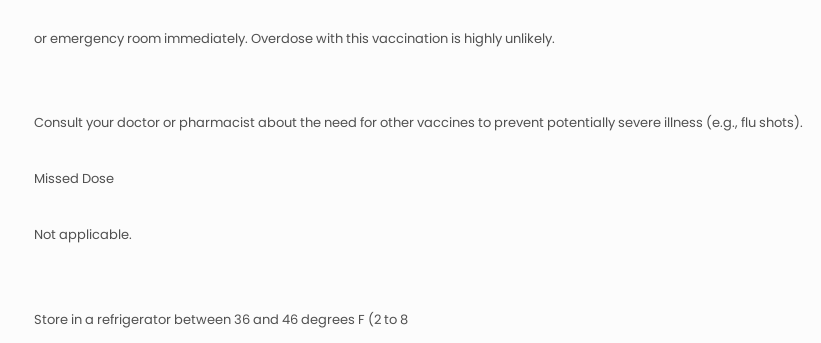or emergency room immediately. Overdose with this vaccination is highly unlikely.


Consult your doctor or pharmacist about the need for other vaccines to prevent potentially severe illness (e.g., flu shots).

Missed Dose

Not applicable.


Store in a refrigerator between 36 and 46 degrees F (2 to 8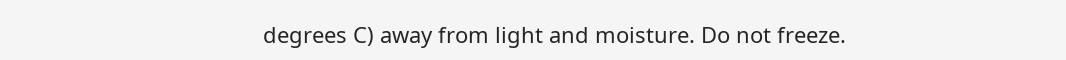degrees C) away from light and moisture. Do not freeze.